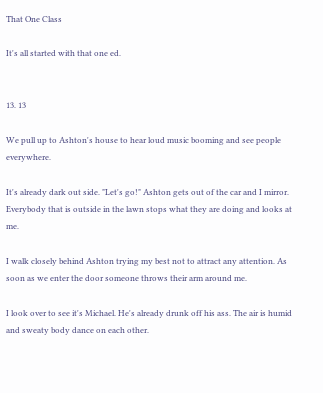That One Class

It's all started with that one ed.


13. 13

We pull up to Ashton's house to hear loud music booming and see people everywhere.

It's already dark out side. "Let's go!" Ashton gets out of the car and I mirror. Everybody that is outside in the lawn stops what they are doing and looks at me.

I walk closely behind Ashton trying my best not to attract any attention. As soon as we enter the door someone throws their arm around me.

I look over to see it's Michael. He's already drunk off his ass. The air is humid and sweaty body dance on each other.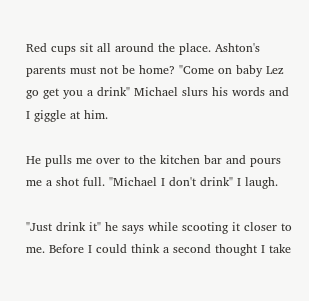Red cups sit all around the place. Ashton's parents must not be home? "Come on baby Lez go get you a drink" Michael slurs his words and I giggle at him.

He pulls me over to the kitchen bar and pours me a shot full. "Michael I don't drink" I laugh.

"Just drink it" he says while scooting it closer to me. Before I could think a second thought I take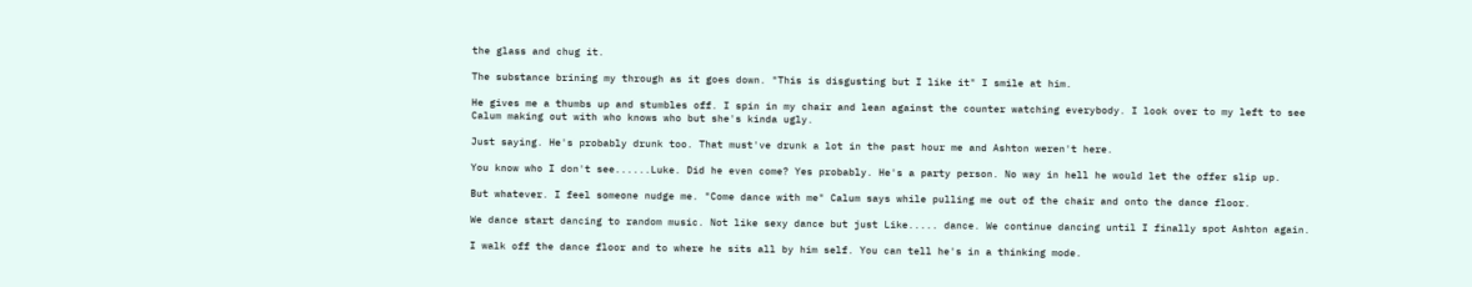the glass and chug it.

The substance brining my through as it goes down. "This is disgusting but I like it" I smile at him.

He gives me a thumbs up and stumbles off. I spin in my chair and lean against the counter watching everybody. I look over to my left to see Calum making out with who knows who but she's kinda ugly.

Just saying. He's probably drunk too. That must've drunk a lot in the past hour me and Ashton weren't here.

You know who I don't see......Luke. Did he even come? Yes probably. He's a party person. No way in hell he would let the offer slip up.

But whatever. I feel someone nudge me. "Come dance with me" Calum says while pulling me out of the chair and onto the dance floor.

We dance start dancing to random music. Not like sexy dance but just Like..... dance. We continue dancing until I finally spot Ashton again.

I walk off the dance floor and to where he sits all by him self. You can tell he's in a thinking mode.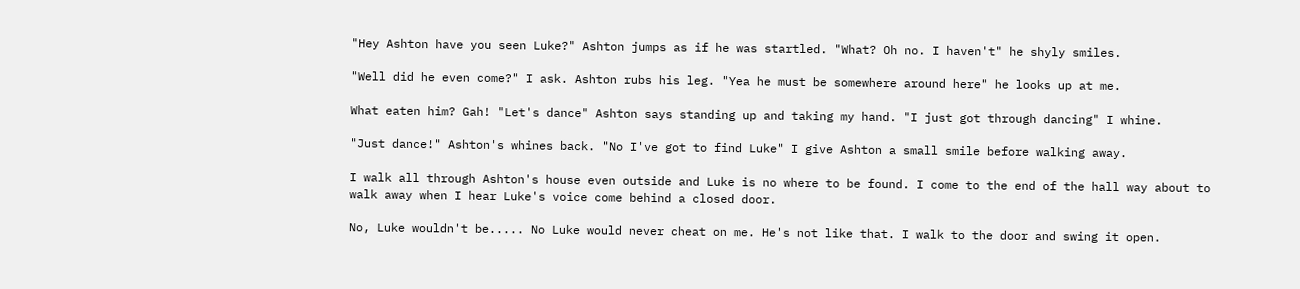"Hey Ashton have you seen Luke?" Ashton jumps as if he was startled. "What? Oh no. I haven't" he shyly smiles.

"Well did he even come?" I ask. Ashton rubs his leg. "Yea he must be somewhere around here" he looks up at me.

What eaten him? Gah! "Let's dance" Ashton says standing up and taking my hand. "I just got through dancing" I whine.

"Just dance!" Ashton's whines back. "No I've got to find Luke" I give Ashton a small smile before walking away.

I walk all through Ashton's house even outside and Luke is no where to be found. I come to the end of the hall way about to walk away when I hear Luke's voice come behind a closed door.

No, Luke wouldn't be..... No Luke would never cheat on me. He's not like that. I walk to the door and swing it open.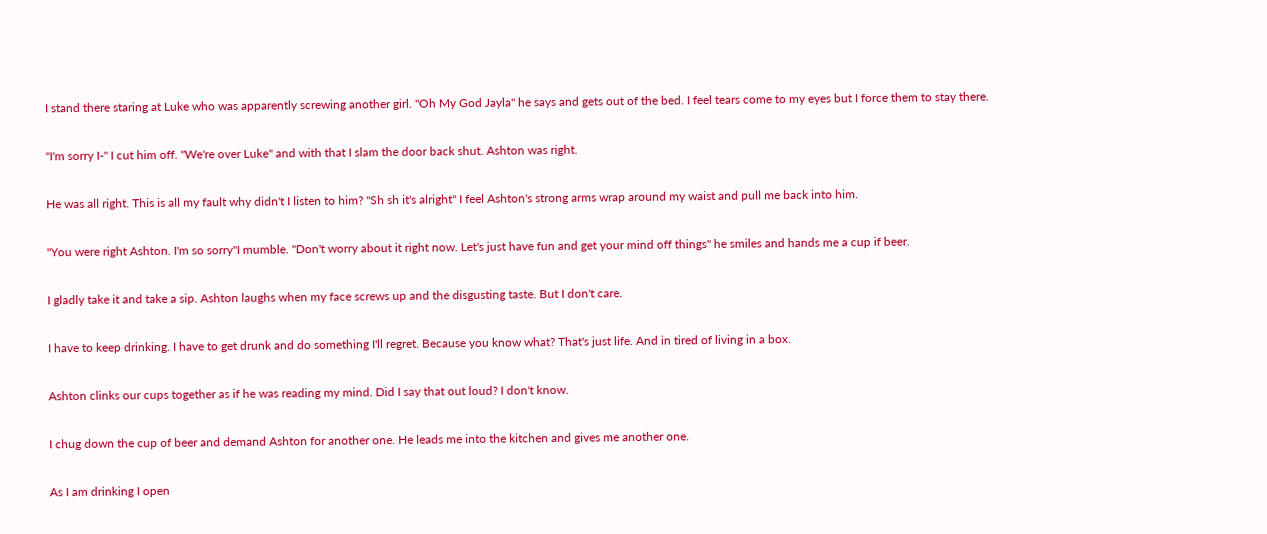I stand there staring at Luke who was apparently screwing another girl. "Oh My God Jayla" he says and gets out of the bed. I feel tears come to my eyes but I force them to stay there.

"I'm sorry I-" I cut him off. "We're over Luke" and with that I slam the door back shut. Ashton was right.

He was all right. This is all my fault why didn't I listen to him? "Sh sh it's alright" I feel Ashton's strong arms wrap around my waist and pull me back into him.

"You were right Ashton. I'm so sorry"I mumble. "Don't worry about it right now. Let's just have fun and get your mind off things" he smiles and hands me a cup if beer.

I gladly take it and take a sip. Ashton laughs when my face screws up and the disgusting taste. But I don't care.

I have to keep drinking. I have to get drunk and do something I'll regret. Because you know what? That's just life. And in tired of living in a box.

Ashton clinks our cups together as if he was reading my mind. Did I say that out loud? I don't know.

I chug down the cup of beer and demand Ashton for another one. He leads me into the kitchen and gives me another one.

As I am drinking I open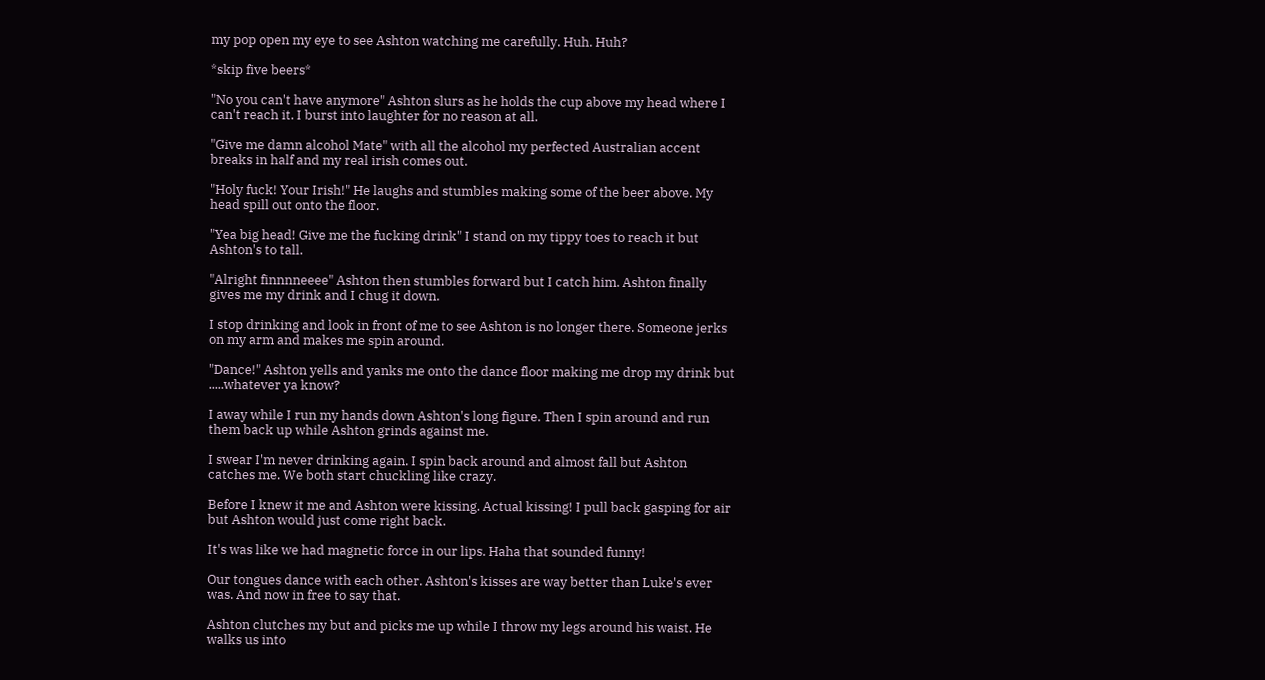my pop open my eye to see Ashton watching me carefully. Huh. Huh?

*skip five beers*

"No you can't have anymore" Ashton slurs as he holds the cup above my head where I can't reach it. I burst into laughter for no reason at all.

"Give me damn alcohol Mate" with all the alcohol my perfected Australian accent breaks in half and my real irish comes out.

"Holy fuck! Your Irish!" He laughs and stumbles making some of the beer above. My head spill out onto the floor.

"Yea big head! Give me the fucking drink" I stand on my tippy toes to reach it but Ashton's to tall.

"Alright finnnneeee" Ashton then stumbles forward but I catch him. Ashton finally gives me my drink and I chug it down.

I stop drinking and look in front of me to see Ashton is no longer there. Someone jerks on my arm and makes me spin around.

"Dance!" Ashton yells and yanks me onto the dance floor making me drop my drink but .....whatever ya know?

I away while I run my hands down Ashton's long figure. Then I spin around and run them back up while Ashton grinds against me.

I swear I'm never drinking again. I spin back around and almost fall but Ashton catches me. We both start chuckling like crazy.

Before I knew it me and Ashton were kissing. Actual kissing! I pull back gasping for air but Ashton would just come right back.

It's was like we had magnetic force in our lips. Haha that sounded funny!

Our tongues dance with each other. Ashton's kisses are way better than Luke's ever was. And now in free to say that.

Ashton clutches my but and picks me up while I throw my legs around his waist. He walks us into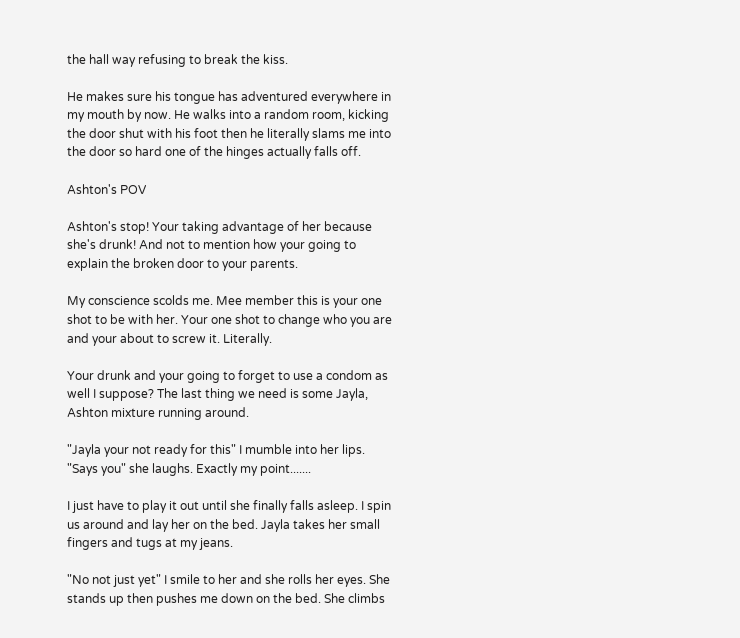the hall way refusing to break the kiss.

He makes sure his tongue has adventured everywhere in my mouth by now. He walks into a random room, kicking the door shut with his foot then he literally slams me into the door so hard one of the hinges actually falls off.

Ashton's POV

Ashton's stop! Your taking advantage of her because she's drunk! And not to mention how your going to explain the broken door to your parents.

My conscience scolds me. Mee member this is your one shot to be with her. Your one shot to change who you are and your about to screw it. Literally.

Your drunk and your going to forget to use a condom as well I suppose? The last thing we need is some Jayla, Ashton mixture running around.

"Jayla your not ready for this" I mumble into her lips. "Says you" she laughs. Exactly my point.......

I just have to play it out until she finally falls asleep. I spin us around and lay her on the bed. Jayla takes her small fingers and tugs at my jeans.

"No not just yet" I smile to her and she rolls her eyes. She stands up then pushes me down on the bed. She climbs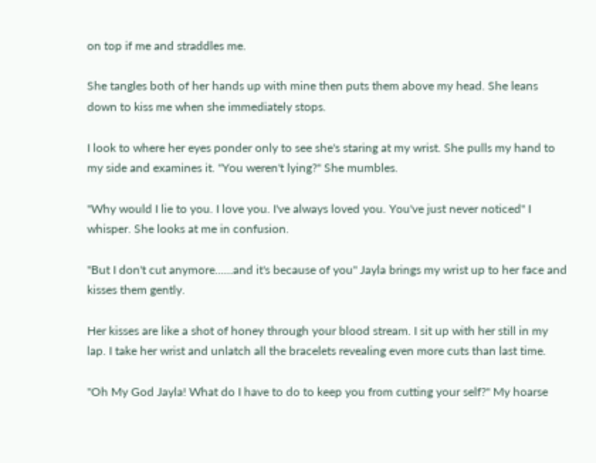on top if me and straddles me.

She tangles both of her hands up with mine then puts them above my head. She leans down to kiss me when she immediately stops.

I look to where her eyes ponder only to see she's staring at my wrist. She pulls my hand to my side and examines it. "You weren't lying?" She mumbles.

"Why would I lie to you. I love you. I've always loved you. You've just never noticed" I whisper. She looks at me in confusion.

"But I don't cut anymore......and it's because of you" Jayla brings my wrist up to her face and kisses them gently.

Her kisses are like a shot of honey through your blood stream. I sit up with her still in my lap. I take her wrist and unlatch all the bracelets revealing even more cuts than last time.

"Oh My God Jayla! What do I have to do to keep you from cutting your self?" My hoarse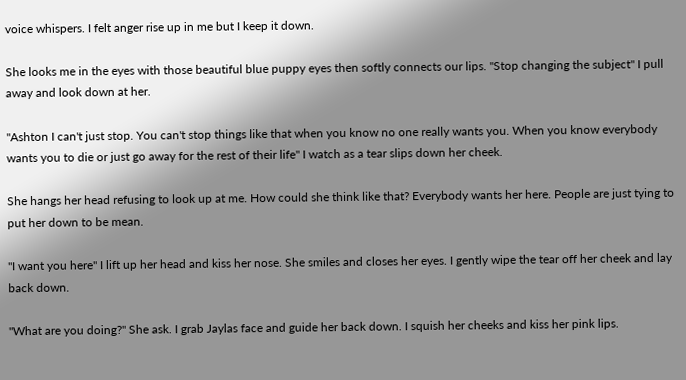voice whispers. I felt anger rise up in me but I keep it down.

She looks me in the eyes with those beautiful blue puppy eyes then softly connects our lips. "Stop changing the subject" I pull away and look down at her.

"Ashton I can't just stop. You can't stop things like that when you know no one really wants you. When you know everybody wants you to die or just go away for the rest of their life" I watch as a tear slips down her cheek.

She hangs her head refusing to look up at me. How could she think like that? Everybody wants her here. People are just tying to put her down to be mean.

"I want you here" I lift up her head and kiss her nose. She smiles and closes her eyes. I gently wipe the tear off her cheek and lay back down.

"What are you doing?" She ask. I grab Jaylas face and guide her back down. I squish her cheeks and kiss her pink lips.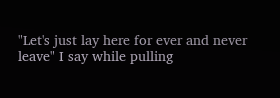"Let's just lay here for ever and never leave" I say while pulling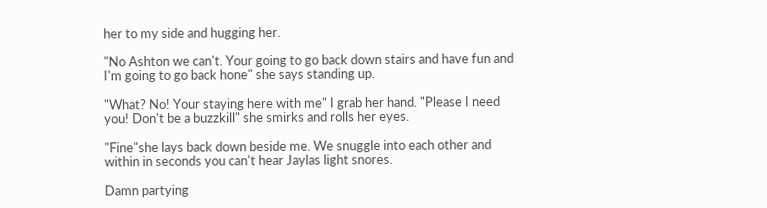her to my side and hugging her.

"No Ashton we can't. Your going to go back down stairs and have fun and I'm going to go back hone" she says standing up.

"What? No! Your staying here with me" I grab her hand. "Please I need you! Don't be a buzzkill" she smirks and rolls her eyes.

"Fine"she lays back down beside me. We snuggle into each other and within in seconds you can't hear Jaylas light snores.

Damn partying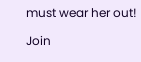must wear her out!

Join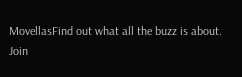MovellasFind out what all the buzz is about. Join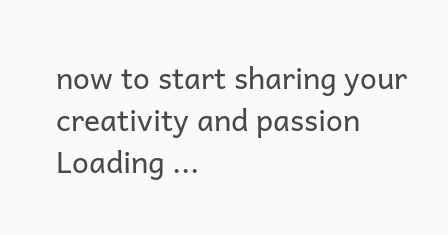now to start sharing your creativity and passion
Loading ...